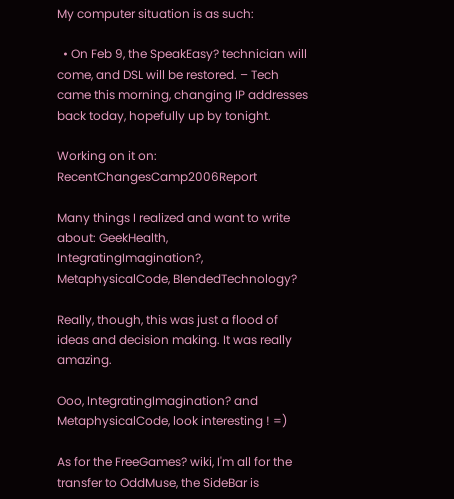My computer situation is as such:

  • On Feb 9, the SpeakEasy? technician will come, and DSL will be restored. – Tech came this morning, changing IP addresses back today, hopefully up by tonight.

Working on it on: RecentChangesCamp2006Report

Many things I realized and want to write about: GeekHealth, IntegratingImagination?, MetaphysicalCode, BlendedTechnology?

Really, though, this was just a flood of ideas and decision making. It was really amazing.

Ooo, IntegratingImagination? and MetaphysicalCode, look interesting ! =)

As for the FreeGames? wiki, I'm all for the transfer to OddMuse, the SideBar is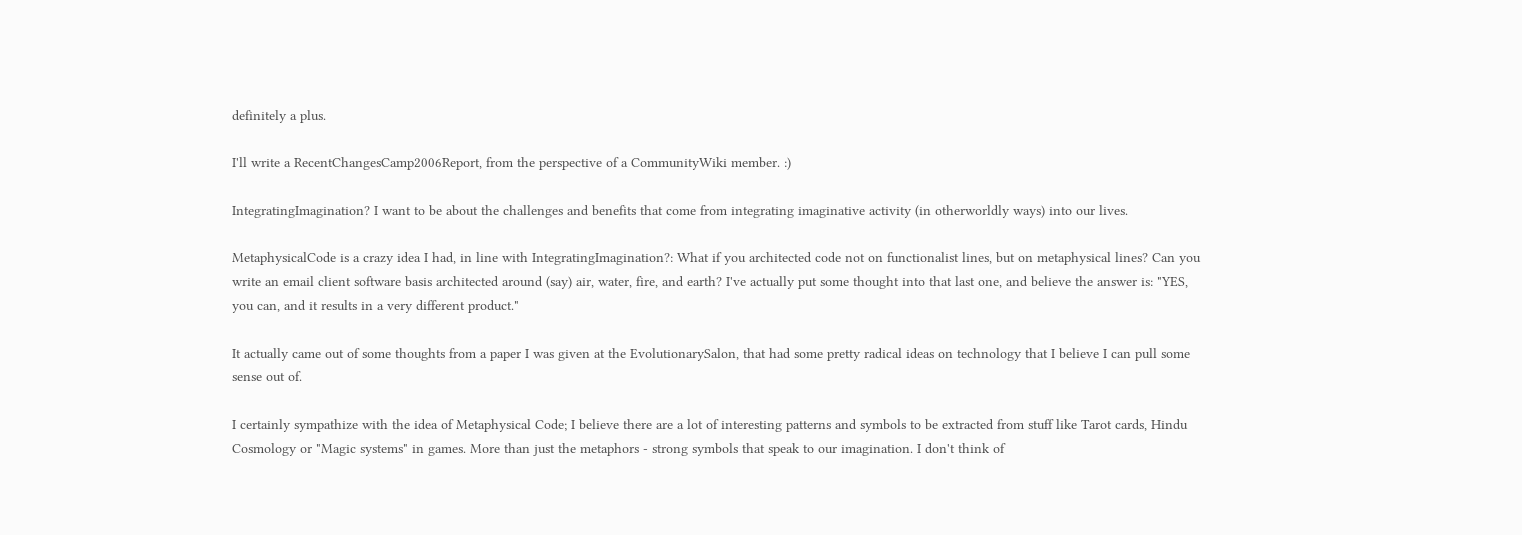definitely a plus.

I'll write a RecentChangesCamp2006Report, from the perspective of a CommunityWiki member. :)

IntegratingImagination? I want to be about the challenges and benefits that come from integrating imaginative activity (in otherworldly ways) into our lives.

MetaphysicalCode is a crazy idea I had, in line with IntegratingImagination?: What if you architected code not on functionalist lines, but on metaphysical lines? Can you write an email client software basis architected around (say) air, water, fire, and earth? I've actually put some thought into that last one, and believe the answer is: "YES, you can, and it results in a very different product."

It actually came out of some thoughts from a paper I was given at the EvolutionarySalon, that had some pretty radical ideas on technology that I believe I can pull some sense out of.

I certainly sympathize with the idea of Metaphysical Code; I believe there are a lot of interesting patterns and symbols to be extracted from stuff like Tarot cards, Hindu Cosmology or "Magic systems" in games. More than just the metaphors - strong symbols that speak to our imagination. I don't think of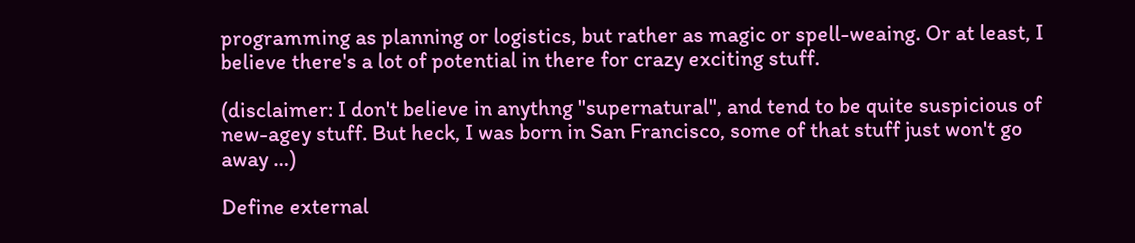programming as planning or logistics, but rather as magic or spell-weaing. Or at least, I believe there's a lot of potential in there for crazy exciting stuff.

(disclaimer: I don't believe in anythng "supernatural", and tend to be quite suspicious of new-agey stuff. But heck, I was born in San Francisco, some of that stuff just won't go away …)

Define external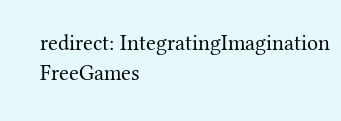redirect: IntegratingImagination FreeGames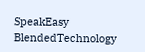SpeakEasy BlendedTechnology